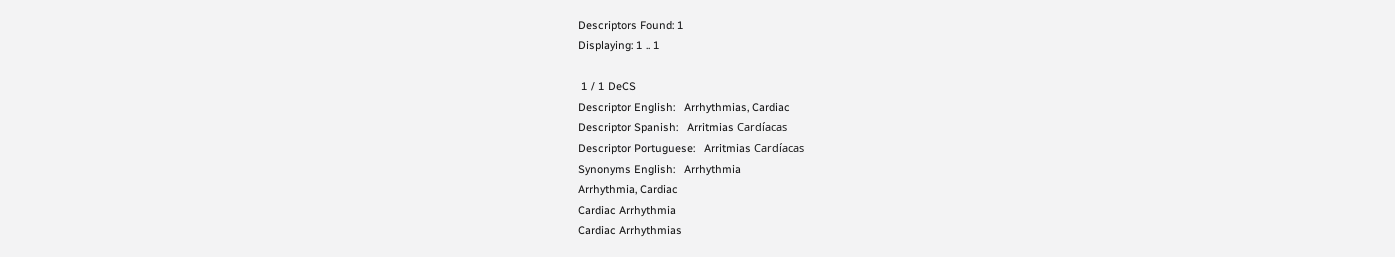Descriptors Found: 1
Displaying: 1 .. 1

 1 / 1 DeCS
Descriptor English:   Arrhythmias, Cardiac
Descriptor Spanish:   Arritmias Cardíacas
Descriptor Portuguese:   Arritmias Cardíacas
Synonyms English:   Arrhythmia
Arrhythmia, Cardiac
Cardiac Arrhythmia
Cardiac Arrhythmias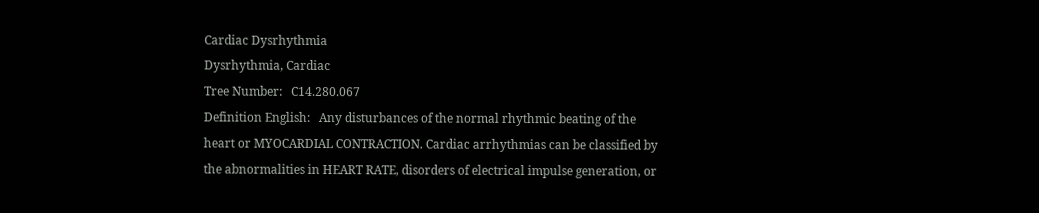Cardiac Dysrhythmia
Dysrhythmia, Cardiac
Tree Number:   C14.280.067
Definition English:   Any disturbances of the normal rhythmic beating of the heart or MYOCARDIAL CONTRACTION. Cardiac arrhythmias can be classified by the abnormalities in HEART RATE, disorders of electrical impulse generation, or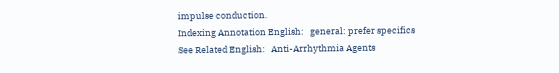impulse conduction.
Indexing Annotation English:   general: prefer specifics
See Related English:   Anti-Arrhythmia Agents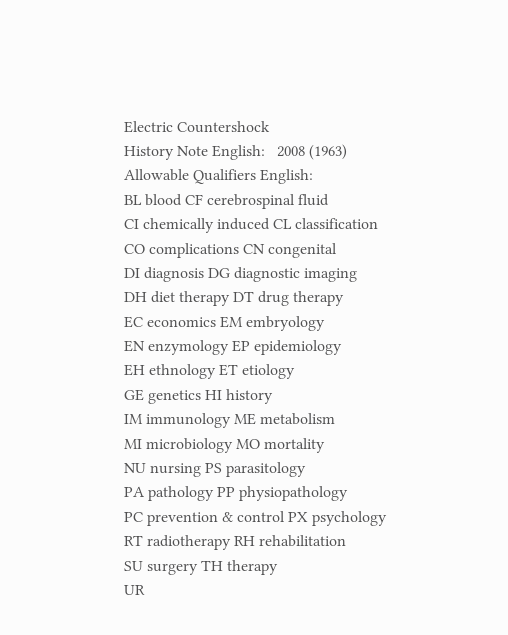Electric Countershock
History Note English:   2008 (1963)
Allowable Qualifiers English:
BL blood CF cerebrospinal fluid
CI chemically induced CL classification
CO complications CN congenital
DI diagnosis DG diagnostic imaging
DH diet therapy DT drug therapy
EC economics EM embryology
EN enzymology EP epidemiology
EH ethnology ET etiology
GE genetics HI history
IM immunology ME metabolism
MI microbiology MO mortality
NU nursing PS parasitology
PA pathology PP physiopathology
PC prevention & control PX psychology
RT radiotherapy RH rehabilitation
SU surgery TH therapy
UR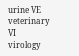urine VE veterinary
VI virology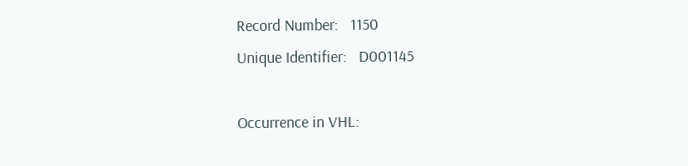Record Number:   1150
Unique Identifier:   D001145

Occurrence in VHL: